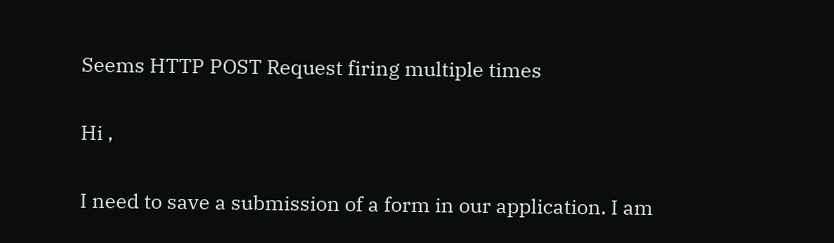Seems HTTP POST Request firing multiple times

Hi ,

I need to save a submission of a form in our application. I am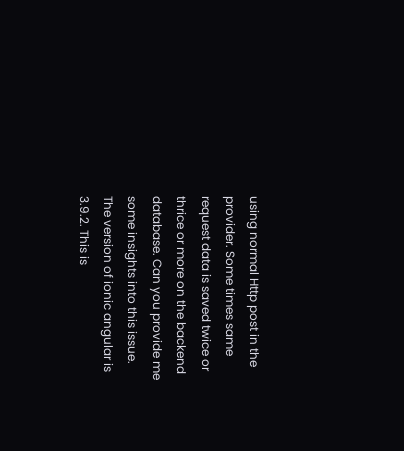using normal Http post in the provider. Some times same request data is saved twice or thrice or more on the backend database. Can you provide me some insights into this issue. The version of ionic angular is 3.9.2. This is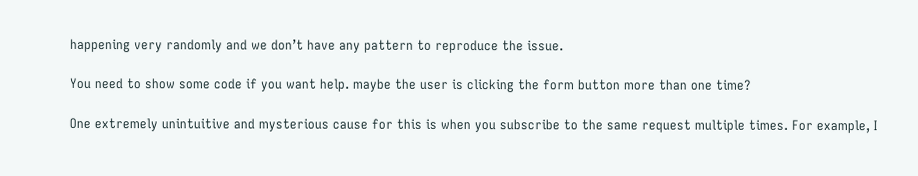happening very randomly and we don’t have any pattern to reproduce the issue.

You need to show some code if you want help. maybe the user is clicking the form button more than one time?

One extremely unintuitive and mysterious cause for this is when you subscribe to the same request multiple times. For example, I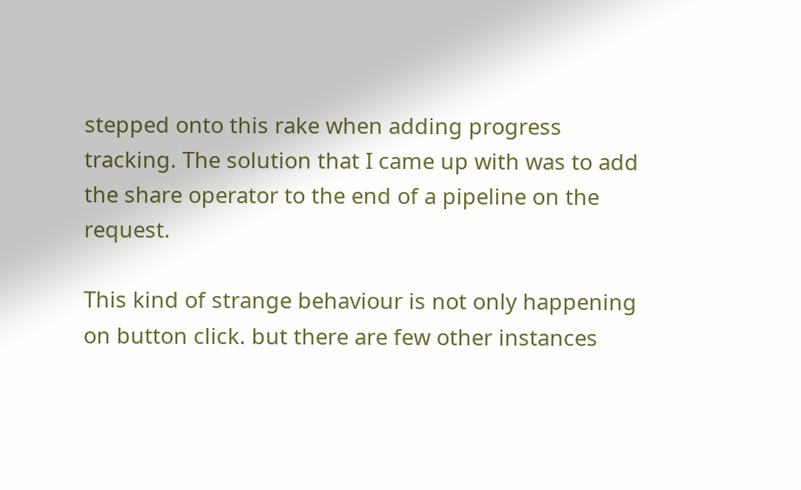stepped onto this rake when adding progress tracking. The solution that I came up with was to add the share operator to the end of a pipeline on the request.

This kind of strange behaviour is not only happening on button click. but there are few other instances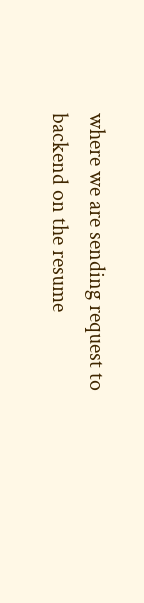where we are sending request to backend on the resume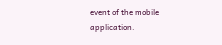event of the mobile application.